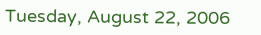Tuesday, August 22, 2006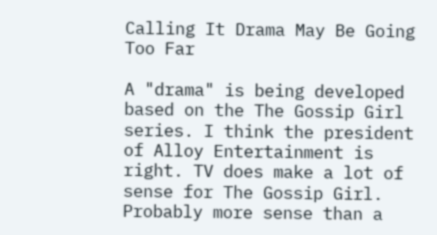Calling It Drama May Be Going Too Far

A "drama" is being developed based on the The Gossip Girl series. I think the president of Alloy Entertainment is right. TV does make a lot of sense for The Gossip Girl. Probably more sense than a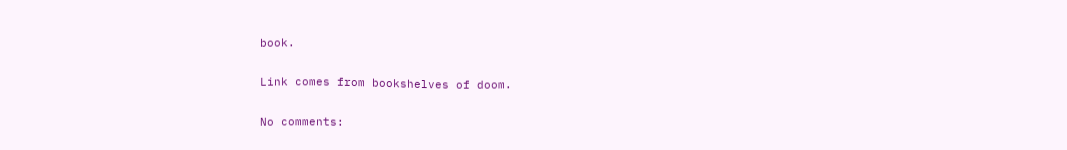book.

Link comes from bookshelves of doom.

No comments: